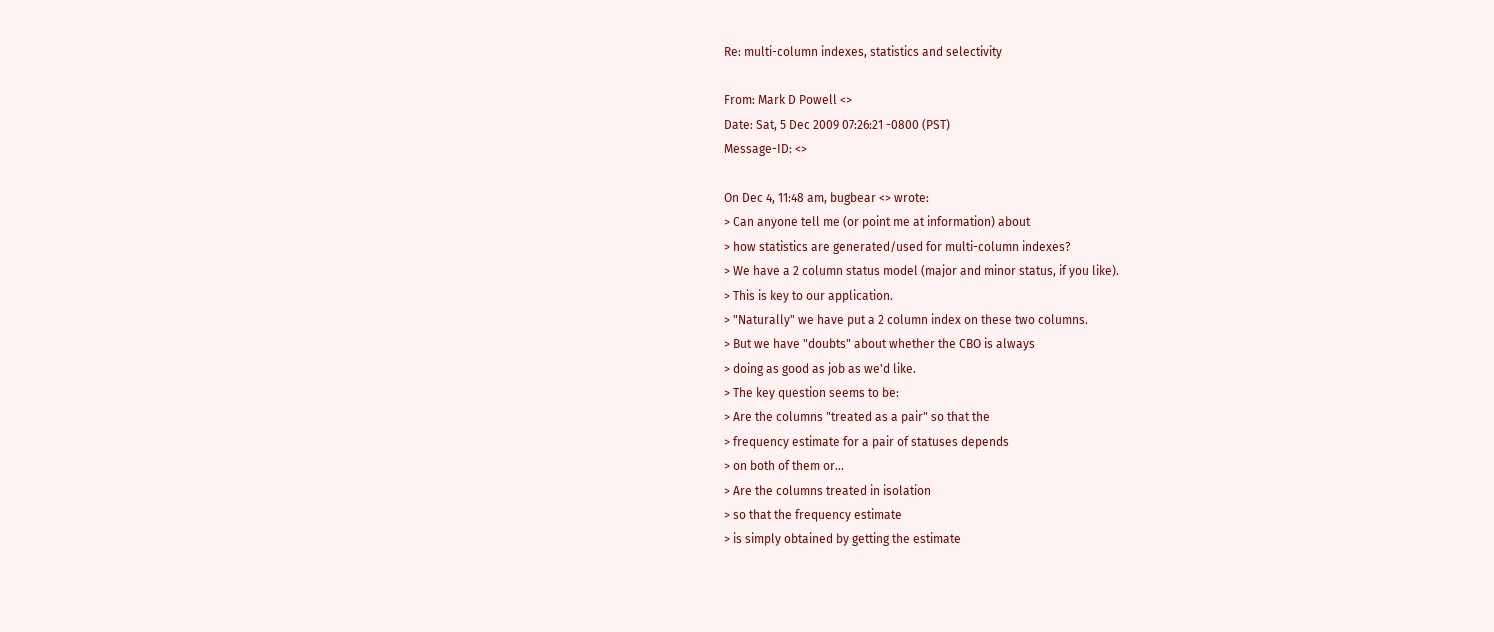Re: multi-column indexes, statistics and selectivity

From: Mark D Powell <>
Date: Sat, 5 Dec 2009 07:26:21 -0800 (PST)
Message-ID: <>

On Dec 4, 11:48 am, bugbear <> wrote:
> Can anyone tell me (or point me at information) about
> how statistics are generated/used for multi-column indexes?
> We have a 2 column status model (major and minor status, if you like).
> This is key to our application.
> "Naturally" we have put a 2 column index on these two columns.
> But we have "doubts" about whether the CBO is always
> doing as good as job as we'd like.
> The key question seems to be:
> Are the columns "treated as a pair" so that the
> frequency estimate for a pair of statuses depends
> on both of them or...
> Are the columns treated in isolation
> so that the frequency estimate
> is simply obtained by getting the estimate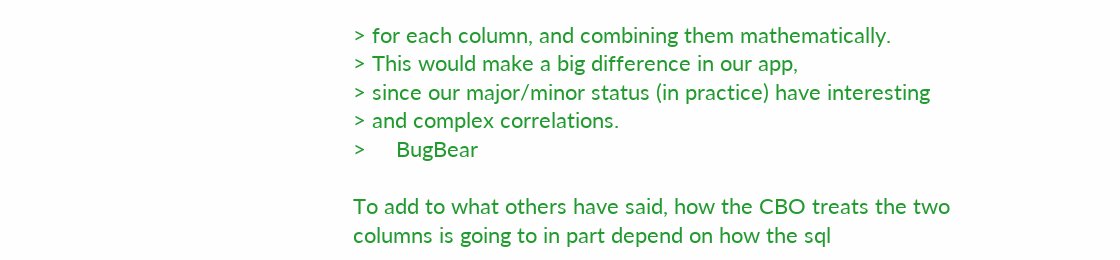> for each column, and combining them mathematically.
> This would make a big difference in our app,
> since our major/minor status (in practice) have interesting
> and complex correlations.
>     BugBear

To add to what others have said, how the CBO treats the two columns is going to in part depend on how the sql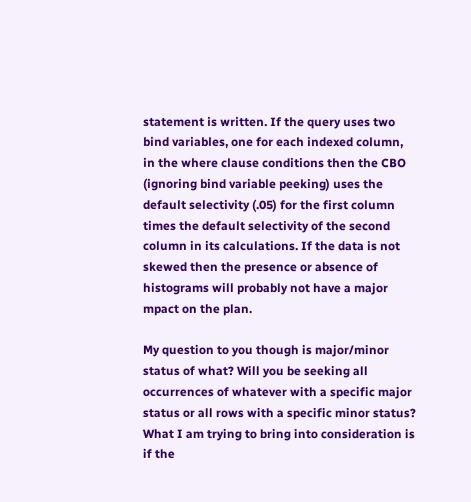statement is written. If the query uses two bind variables, one for each indexed column, in the where clause conditions then the CBO (ignoring bind variable peeking) uses the default selectivity (.05) for the first column times the default selectivity of the second column in its calculations. If the data is not skewed then the presence or absence of histograms will probably not have a major mpact on the plan.

My question to you though is major/minor status of what? Will you be seeking all occurrences of whatever with a specific major status or all rows with a specific minor status? What I am trying to bring into consideration is if the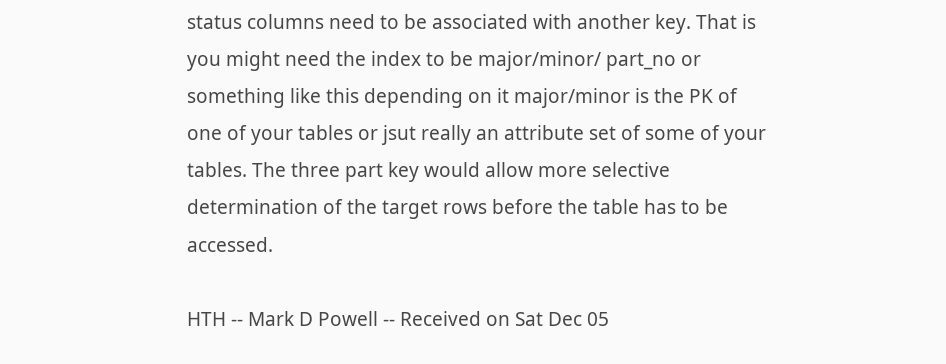status columns need to be associated with another key. That is you might need the index to be major/minor/ part_no or something like this depending on it major/minor is the PK of one of your tables or jsut really an attribute set of some of your tables. The three part key would allow more selective determination of the target rows before the table has to be accessed.

HTH -- Mark D Powell -- Received on Sat Dec 05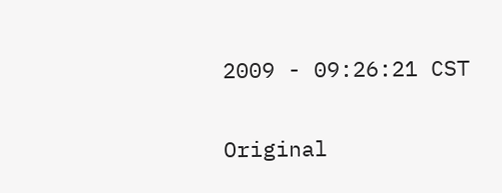2009 - 09:26:21 CST

Original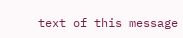text of this message